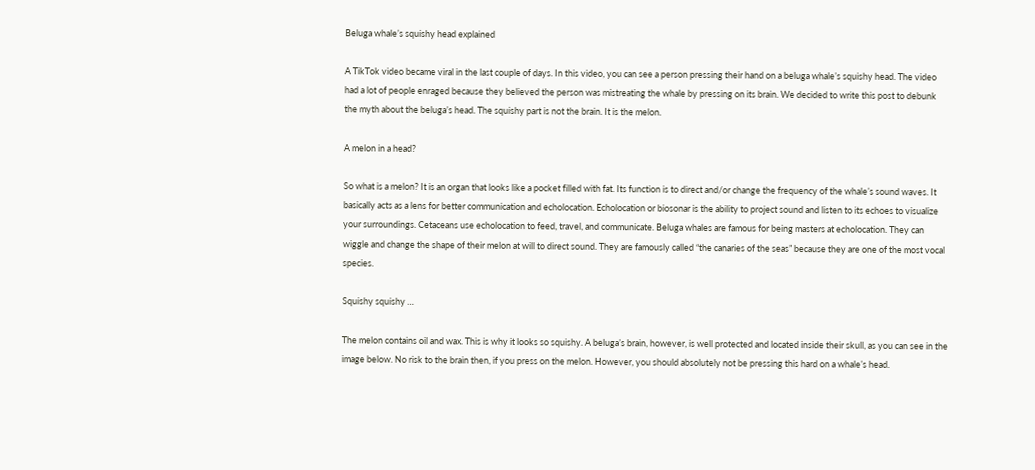Beluga whale’s squishy head explained

A TikTok video became viral in the last couple of days. In this video, you can see a person pressing their hand on a beluga whale’s squishy head. The video had a lot of people enraged because they believed the person was mistreating the whale by pressing on its brain. We decided to write this post to debunk the myth about the beluga’s head. The squishy part is not the brain. It is the melon.

A melon in a head?

So what is a melon? It is an organ that looks like a pocket filled with fat. Its function is to direct and/or change the frequency of the whale’s sound waves. It basically acts as a lens for better communication and echolocation. Echolocation or biosonar is the ability to project sound and listen to its echoes to visualize your surroundings. Cetaceans use echolocation to feed, travel, and communicate. Beluga whales are famous for being masters at echolocation. They can wiggle and change the shape of their melon at will to direct sound. They are famously called “the canaries of the seas” because they are one of the most vocal species.

Squishy squishy …

The melon contains oil and wax. This is why it looks so squishy. A beluga’s brain, however, is well protected and located inside their skull, as you can see in the image below. No risk to the brain then, if you press on the melon. However, you should absolutely not be pressing this hard on a whale’s head.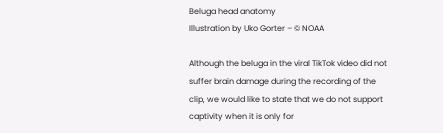Beluga head anatomy
Illustration by Uko Gorter – © NOAA

Although the beluga in the viral TikTok video did not suffer brain damage during the recording of the clip, we would like to state that we do not support captivity when it is only for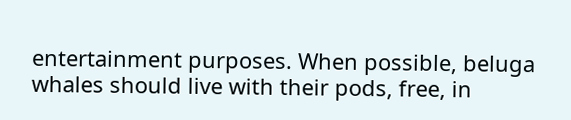entertainment purposes. When possible, beluga whales should live with their pods, free, in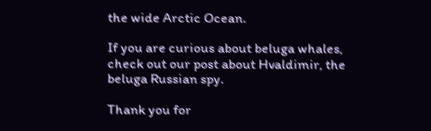the wide Arctic Ocean.

If you are curious about beluga whales, check out our post about Hvaldimir, the beluga Russian spy.

Thank you for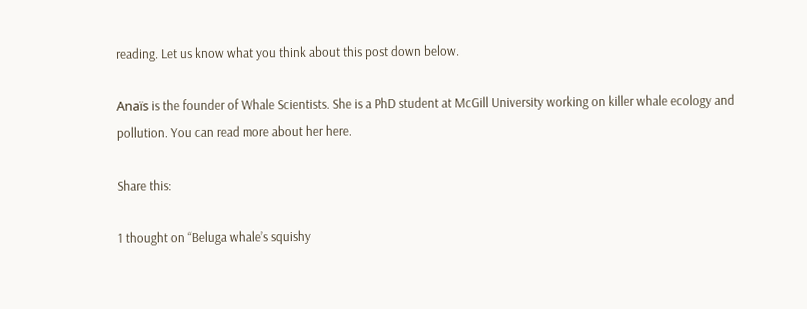reading. Let us know what you think about this post down below.

Anaïs is the founder of Whale Scientists. She is a PhD student at McGill University working on killer whale ecology and pollution. You can read more about her here.

Share this:

1 thought on “Beluga whale’s squishy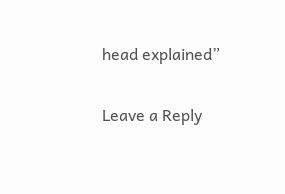head explained”

Leave a Reply